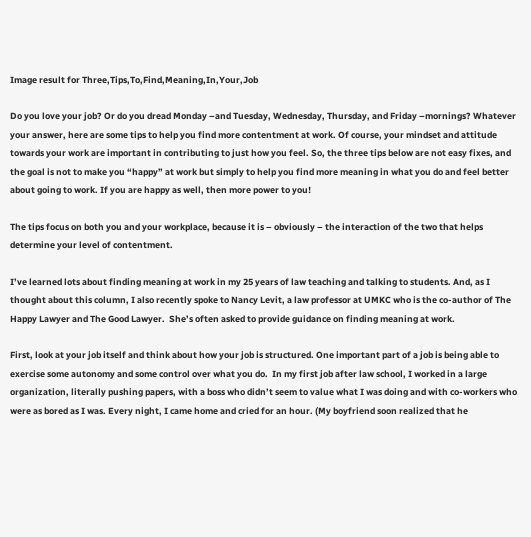Image result for Three,Tips,To,Find,Meaning,In,Your,Job

Do you love your job? Or do you dread Monday –and Tuesday, Wednesday, Thursday, and Friday –mornings? Whatever your answer, here are some tips to help you find more contentment at work. Of course, your mindset and attitude towards your work are important in contributing to just how you feel. So, the three tips below are not easy fixes, and the goal is not to make you “happy” at work but simply to help you find more meaning in what you do and feel better about going to work. If you are happy as well, then more power to you!

The tips focus on both you and your workplace, because it is – obviously – the interaction of the two that helps determine your level of contentment.

I’ve learned lots about finding meaning at work in my 25 years of law teaching and talking to students. And, as I thought about this column, I also recently spoke to Nancy Levit, a law professor at UMKC who is the co-author of The Happy Lawyer and The Good Lawyer.  She’s often asked to provide guidance on finding meaning at work.

First, look at your job itself and think about how your job is structured. One important part of a job is being able to exercise some autonomy and some control over what you do.  In my first job after law school, I worked in a large organization, literally pushing papers, with a boss who didn’t seem to value what I was doing and with co-workers who were as bored as I was. Every night, I came home and cried for an hour. (My boyfriend soon realized that he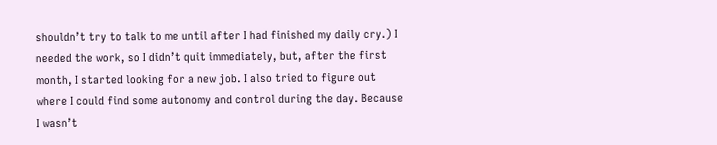shouldn’t try to talk to me until after I had finished my daily cry.) I needed the work, so I didn’t quit immediately, but, after the first month, I started looking for a new job. I also tried to figure out where I could find some autonomy and control during the day. Because I wasn’t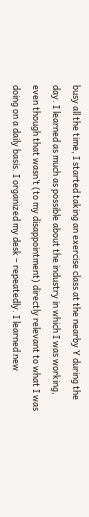busy all the time, I started taking an exercise class at the nearby Y during the day. I learned as much as possible about the industry in which I was working, even though that wasn’t (to my disappointment) directly relevant to what I was doing on a daily basis. I organized my desk – repeatedly. I learned new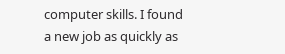computer skills. I found a new job as quickly as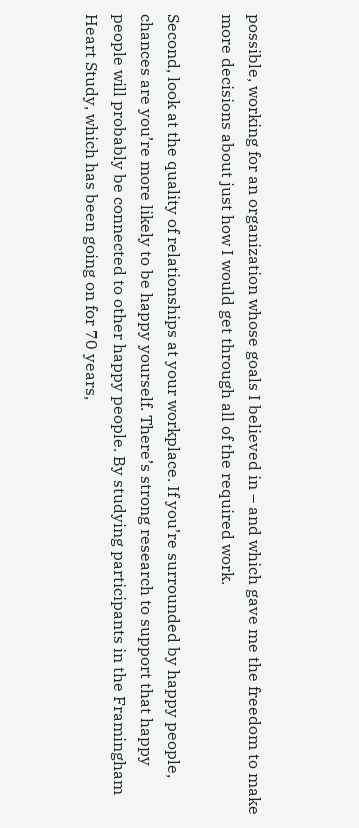possible, working for an organization whose goals I believed in – and which gave me the freedom to make more decisions about just how I would get through all of the required work.

Second, look at the quality of relationships at your workplace. If you’re surrounded by happy people, chances are you’re more likely to be happy yourself. There’s strong research to support that happy people will probably be connected to other happy people. By studying participants in the Framingham Heart Study, which has been going on for 70 years,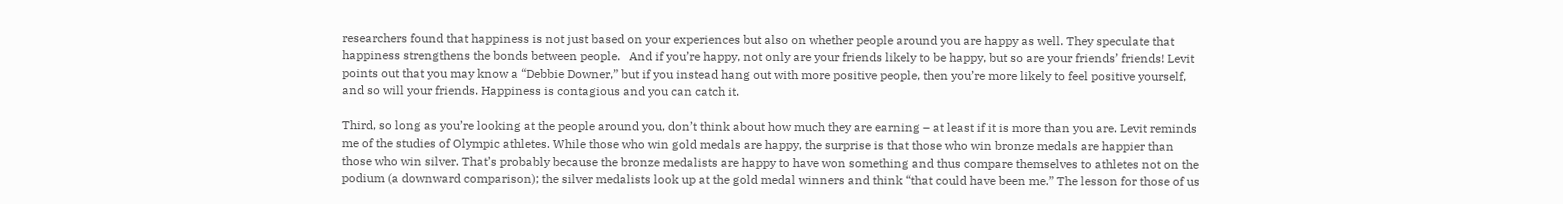researchers found that happiness is not just based on your experiences but also on whether people around you are happy as well. They speculate that happiness strengthens the bonds between people.   And if you’re happy, not only are your friends likely to be happy, but so are your friends’ friends! Levit points out that you may know a “Debbie Downer,” but if you instead hang out with more positive people, then you’re more likely to feel positive yourself, and so will your friends. Happiness is contagious and you can catch it.

Third, so long as you’re looking at the people around you, don’t think about how much they are earning – at least if it is more than you are. Levit reminds me of the studies of Olympic athletes. While those who win gold medals are happy, the surprise is that those who win bronze medals are happier than those who win silver. That’s probably because the bronze medalists are happy to have won something and thus compare themselves to athletes not on the podium (a downward comparison); the silver medalists look up at the gold medal winners and think “that could have been me.” The lesson for those of us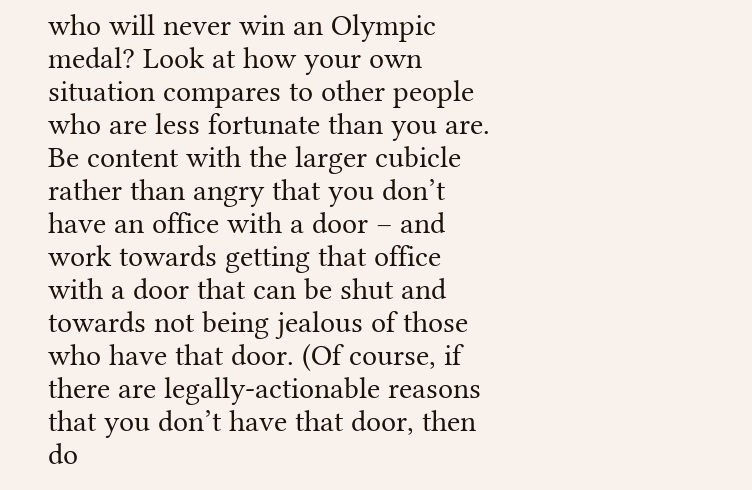who will never win an Olympic medal? Look at how your own situation compares to other people who are less fortunate than you are. Be content with the larger cubicle rather than angry that you don’t have an office with a door – and work towards getting that office with a door that can be shut and towards not being jealous of those who have that door. (Of course, if there are legally-actionable reasons that you don’t have that door, then do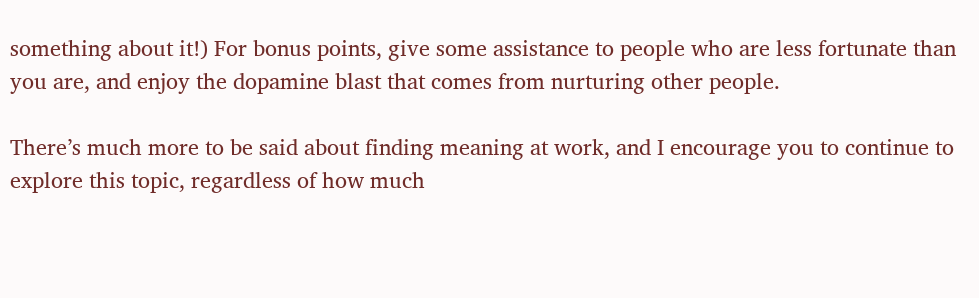something about it!) For bonus points, give some assistance to people who are less fortunate than you are, and enjoy the dopamine blast that comes from nurturing other people.

There’s much more to be said about finding meaning at work, and I encourage you to continue to explore this topic, regardless of how much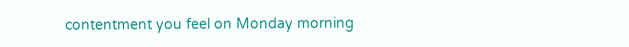contentment you feel on Monday morning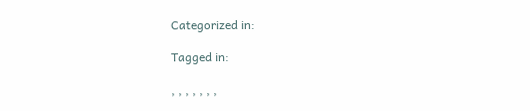Categorized in:

Tagged in:

, , , , , , ,